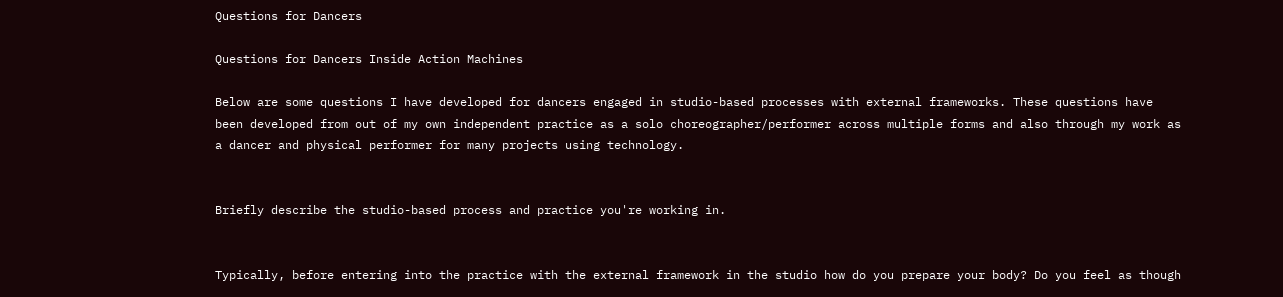Questions for Dancers

Questions for Dancers Inside Action Machines

Below are some questions I have developed for dancers engaged in studio-based processes with external frameworks. These questions have been developed from out of my own independent practice as a solo choreographer/performer across multiple forms and also through my work as a dancer and physical performer for many projects using technology.


Briefly describe the studio-based process and practice you're working in.


Typically, before entering into the practice with the external framework in the studio how do you prepare your body? Do you feel as though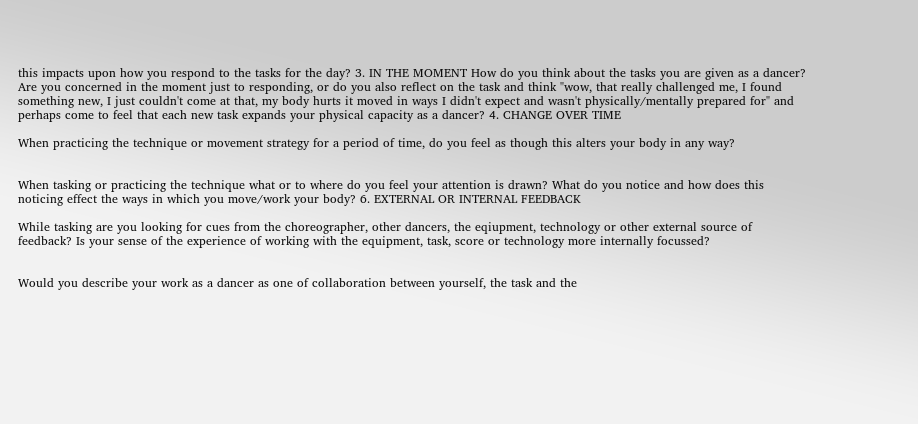this impacts upon how you respond to the tasks for the day? 3. IN THE MOMENT How do you think about the tasks you are given as a dancer? Are you concerned in the moment just to responding, or do you also reflect on the task and think "wow, that really challenged me, I found something new, I just couldn't come at that, my body hurts it moved in ways I didn't expect and wasn't physically/mentally prepared for" and perhaps come to feel that each new task expands your physical capacity as a dancer? 4. CHANGE OVER TIME

When practicing the technique or movement strategy for a period of time, do you feel as though this alters your body in any way?


When tasking or practicing the technique what or to where do you feel your attention is drawn? What do you notice and how does this noticing effect the ways in which you move/work your body? 6. EXTERNAL OR INTERNAL FEEDBACK

While tasking are you looking for cues from the choreographer, other dancers, the eqiupment, technology or other external source of feedback? Is your sense of the experience of working with the equipment, task, score or technology more internally focussed?


Would you describe your work as a dancer as one of collaboration between yourself, the task and the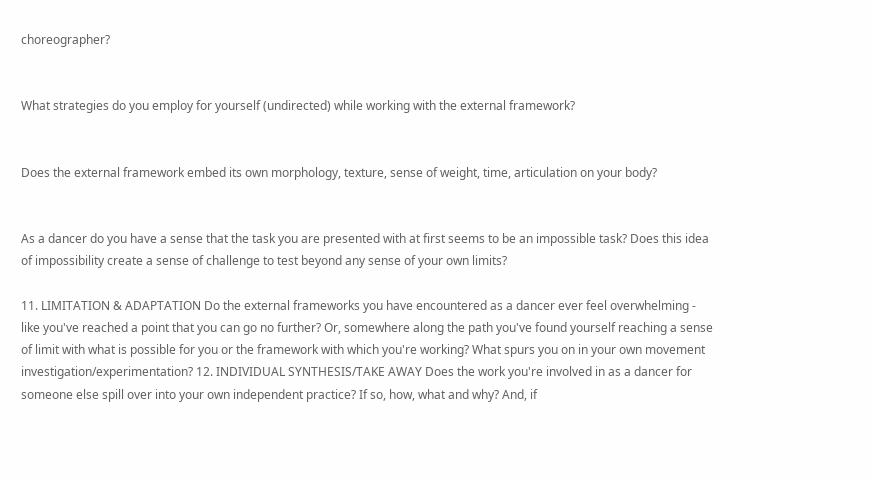choreographer?


What strategies do you employ for yourself (undirected) while working with the external framework?


Does the external framework embed its own morphology, texture, sense of weight, time, articulation on your body?


As a dancer do you have a sense that the task you are presented with at first seems to be an impossible task? Does this idea of impossibility create a sense of challenge to test beyond any sense of your own limits?

11. LIMITATION & ADAPTATION Do the external frameworks you have encountered as a dancer ever feel overwhelming - like you've reached a point that you can go no further? Or, somewhere along the path you've found yourself reaching a sense of limit with what is possible for you or the framework with which you're working? What spurs you on in your own movement investigation/experimentation? 12. INDIVIDUAL SYNTHESIS/TAKE AWAY Does the work you're involved in as a dancer for someone else spill over into your own independent practice? If so, how, what and why? And, if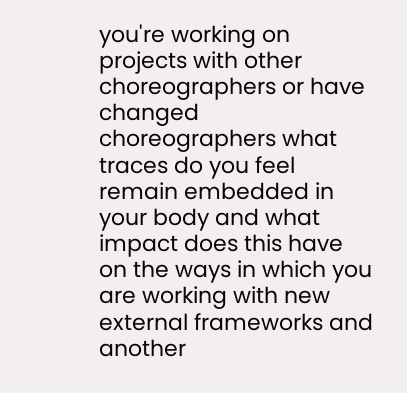you're working on projects with other choreographers or have changed choreographers what traces do you feel remain embedded in your body and what impact does this have on the ways in which you are working with new external frameworks and another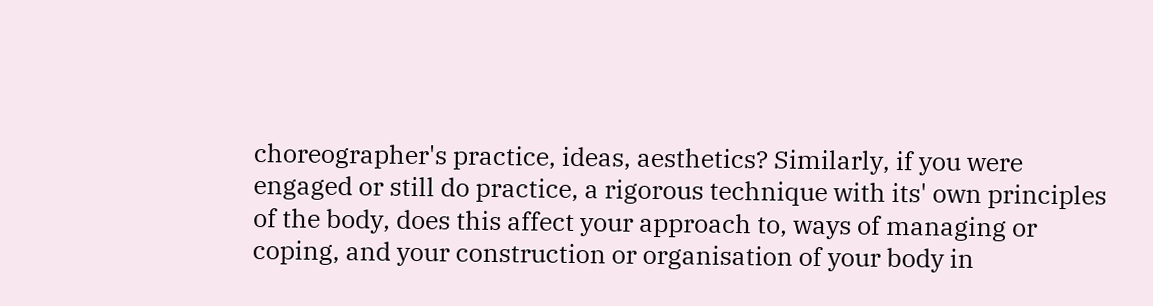choreographer's practice, ideas, aesthetics? Similarly, if you were engaged or still do practice, a rigorous technique with its' own principles of the body, does this affect your approach to, ways of managing or coping, and your construction or organisation of your body in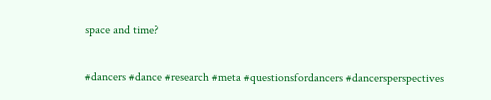space and time?

#dancers #dance #research #meta #questionsfordancers #dancersperspectives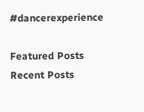#dancerexperience

Featured Posts
Recent Posts